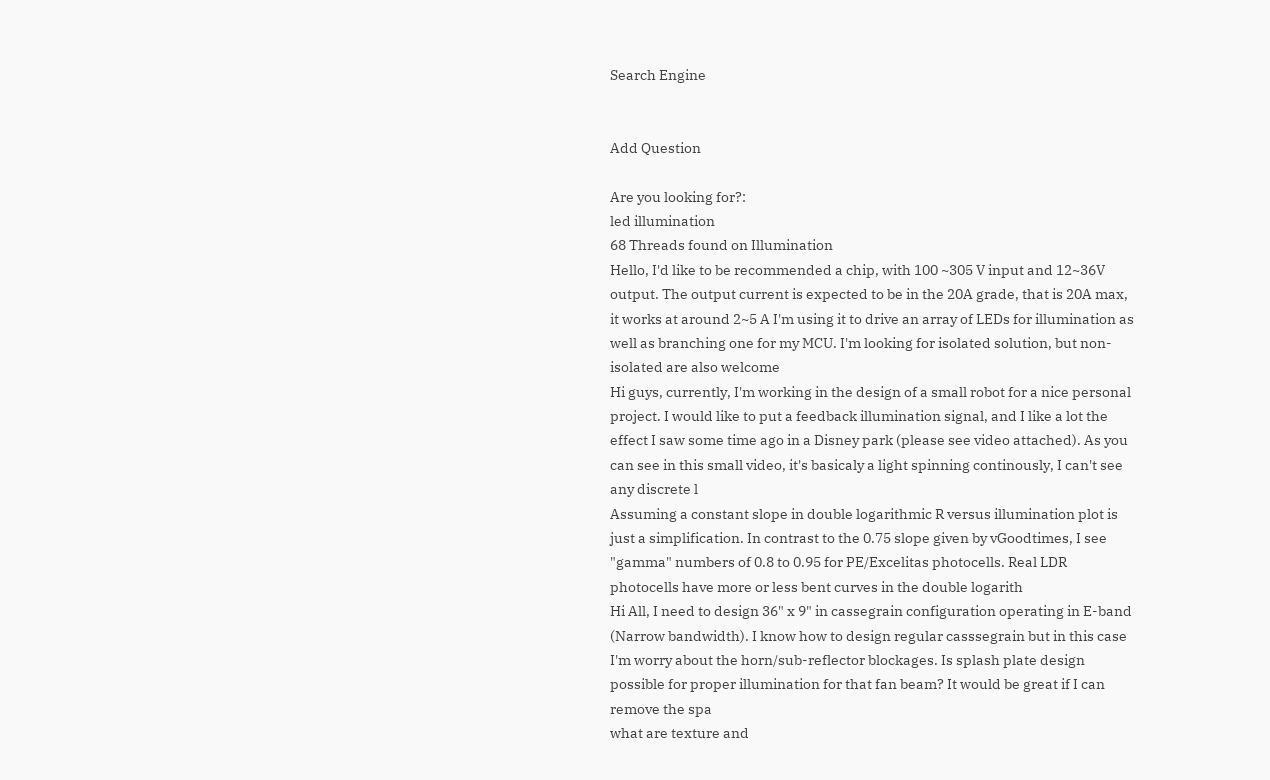Search Engine


Add Question

Are you looking for?:
led illumination
68 Threads found on Illumination
Hello, I'd like to be recommended a chip, with 100 ~305 V input and 12~36V output. The output current is expected to be in the 20A grade, that is 20A max, it works at around 2~5 A I'm using it to drive an array of LEDs for illumination as well as branching one for my MCU. I'm looking for isolated solution, but non-isolated are also welcome
Hi guys, currently, I'm working in the design of a small robot for a nice personal project. I would like to put a feedback illumination signal, and I like a lot the effect I saw some time ago in a Disney park (please see video attached). As you can see in this small video, it's basicaly a light spinning continously, I can't see any discrete l
Assuming a constant slope in double logarithmic R versus illumination plot is just a simplification. In contrast to the 0.75 slope given by vGoodtimes, I see "gamma" numbers of 0.8 to 0.95 for PE/Excelitas photocells. Real LDR photocells have more or less bent curves in the double logarith
Hi All, I need to design 36" x 9" in cassegrain configuration operating in E-band (Narrow bandwidth). I know how to design regular casssegrain but in this case I'm worry about the horn/sub-reflector blockages. Is splash plate design possible for proper illumination for that fan beam? It would be great if I can remove the spa
what are texture and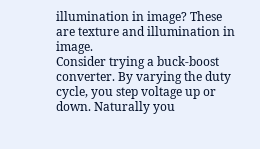illumination in image? These are texture and illumination in image.
Consider trying a buck-boost converter. By varying the duty cycle, you step voltage up or down. Naturally you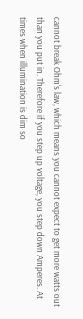cannot break Ohm's law, which means you cannot expect to get more watts out than you put in. Therefore if you step up voltage, you step down Amperes. At times when illumination is dim so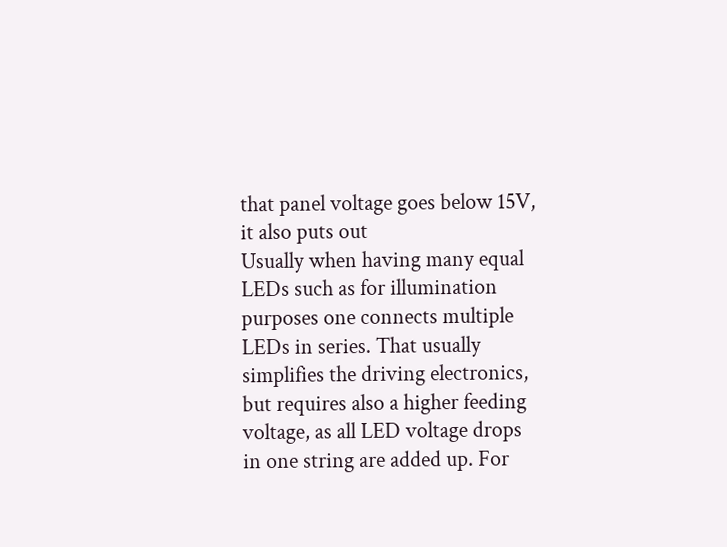that panel voltage goes below 15V, it also puts out
Usually when having many equal LEDs such as for illumination purposes one connects multiple LEDs in series. That usually simplifies the driving electronics, but requires also a higher feeding voltage, as all LED voltage drops in one string are added up. For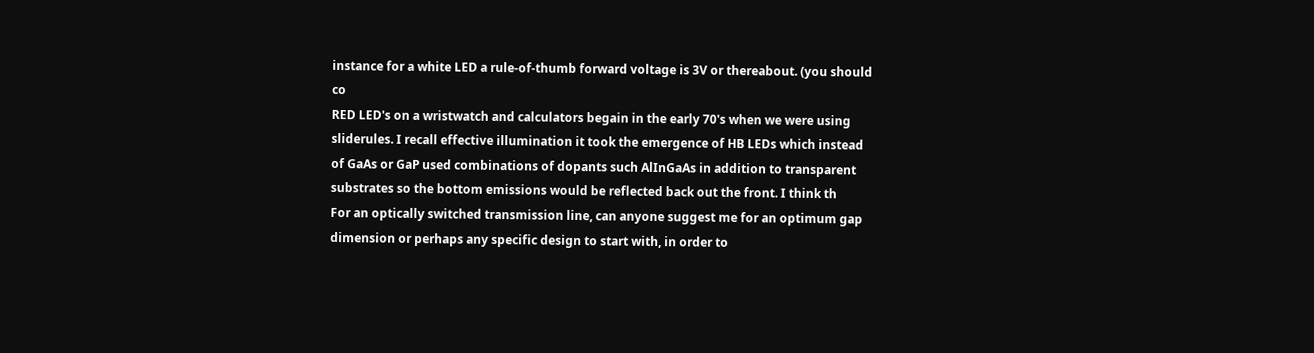instance for a white LED a rule-of-thumb forward voltage is 3V or thereabout. (you should co
RED LED's on a wristwatch and calculators begain in the early 70's when we were using sliderules. I recall effective illumination it took the emergence of HB LEDs which instead of GaAs or GaP used combinations of dopants such AlInGaAs in addition to transparent substrates so the bottom emissions would be reflected back out the front. I think th
For an optically switched transmission line, can anyone suggest me for an optimum gap dimension or perhaps any specific design to start with, in order to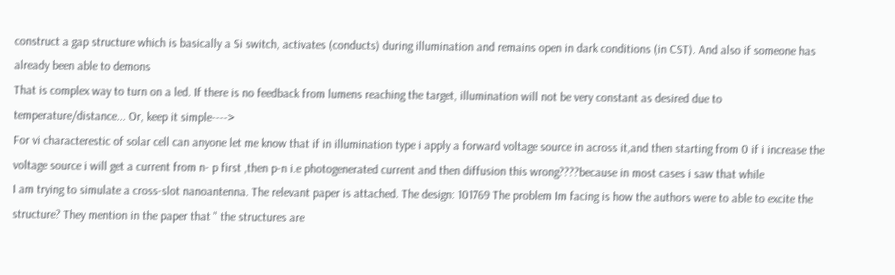construct a gap structure which is basically a Si switch, activates (conducts) during illumination and remains open in dark conditions (in CST). And also if someone has already been able to demons
That is complex way to turn on a led. If there is no feedback from lumens reaching the target, illumination will not be very constant as desired due to temperature/distance... Or, keep it simple---->
For vi characterestic of solar cell can anyone let me know that if in illumination type i apply a forward voltage source in across it,and then starting from 0 if i increase the voltage source i will get a current from n- p first ,then p-n i.e photogenerated current and then diffusion this wrong????because in most cases i saw that while
I am trying to simulate a cross-slot nanoantenna. The relevant paper is attached. The design: 101769 The problem Im facing is how the authors were to able to excite the structure? They mention in the paper that " the structures are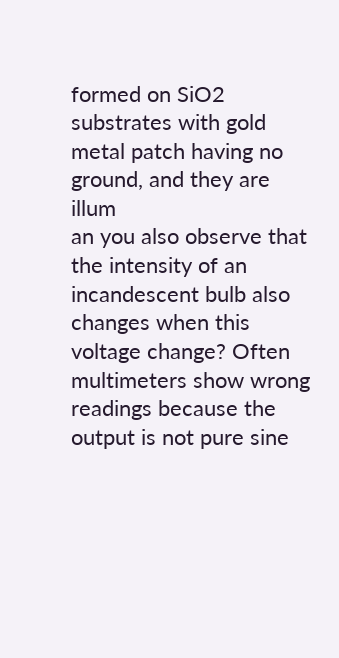formed on SiO2 substrates with gold metal patch having no ground, and they are illum
an you also observe that the intensity of an incandescent bulb also changes when this voltage change? Often multimeters show wrong readings because the output is not pure sine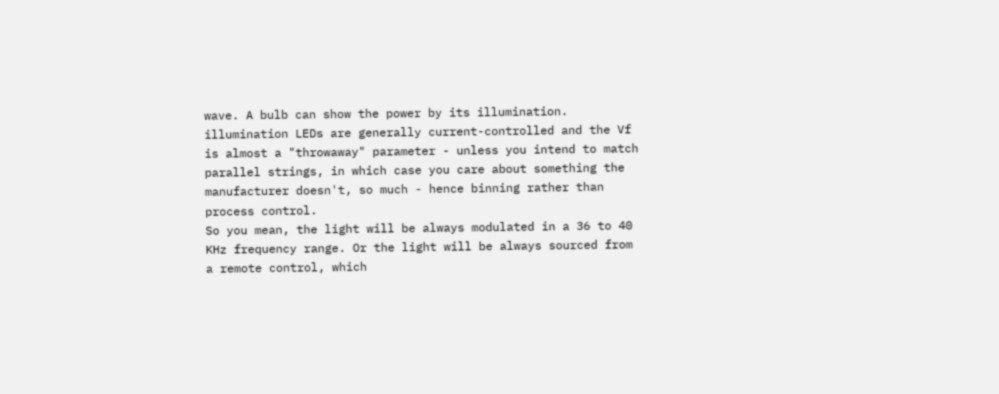wave. A bulb can show the power by its illumination.
illumination LEDs are generally current-controlled and the Vf is almost a "throwaway" parameter - unless you intend to match parallel strings, in which case you care about something the manufacturer doesn't, so much - hence binning rather than process control.
So you mean, the light will be always modulated in a 36 to 40 KHz frequency range. Or the light will be always sourced from a remote control, which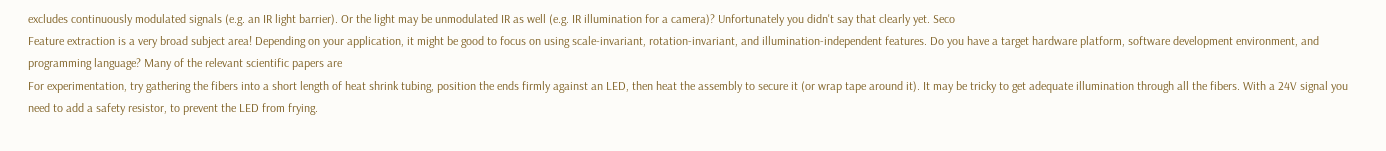excludes continuously modulated signals (e.g. an IR light barrier). Or the light may be unmodulated IR as well (e.g. IR illumination for a camera)? Unfortunately you didn't say that clearly yet. Seco
Feature extraction is a very broad subject area! Depending on your application, it might be good to focus on using scale-invariant, rotation-invariant, and illumination-independent features. Do you have a target hardware platform, software development environment, and programming language? Many of the relevant scientific papers are
For experimentation, try gathering the fibers into a short length of heat shrink tubing, position the ends firmly against an LED, then heat the assembly to secure it (or wrap tape around it). It may be tricky to get adequate illumination through all the fibers. With a 24V signal you need to add a safety resistor, to prevent the LED from frying.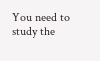You need to study the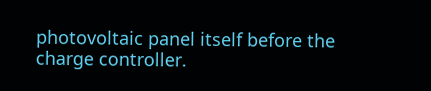photovoltaic panel itself before the charge controller.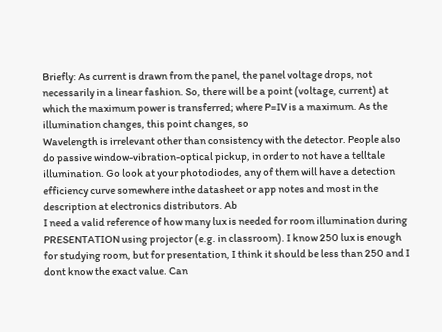Briefly: As current is drawn from the panel, the panel voltage drops, not necessarily in a linear fashion. So, there will be a point (voltage, current) at which the maximum power is transferred; where P=IV is a maximum. As the illumination changes, this point changes, so
Wavelength is irrelevant other than consistency with the detector. People also do passive window-vibration-optical pickup, in order to not have a telltale illumination. Go look at your photodiodes, any of them will have a detection efficiency curve somewhere inthe datasheet or app notes and most in the description at electronics distributors. Ab
I need a valid reference of how many lux is needed for room illumination during PRESENTATION using projector (e.g. in classroom). I know 250 lux is enough for studying room, but for presentation, I think it should be less than 250 and I dont know the exact value. Can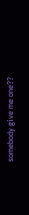somebody give me one??